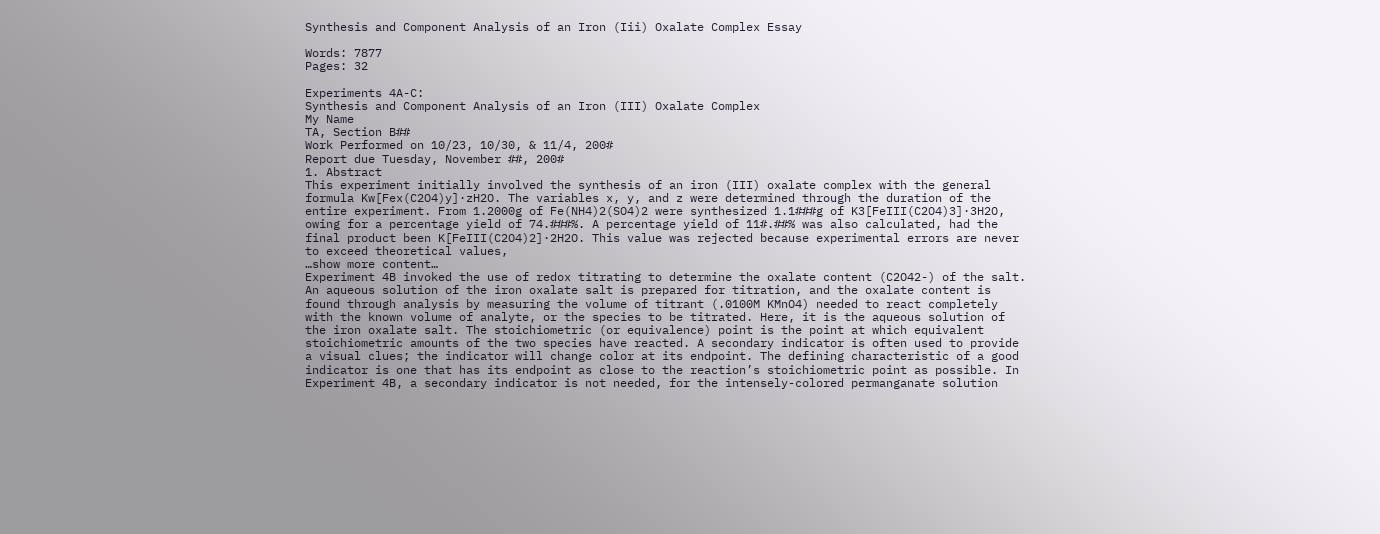Synthesis and Component Analysis of an Iron (Iii) Oxalate Complex Essay

Words: 7877
Pages: 32

Experiments 4A-C:
Synthesis and Component Analysis of an Iron (III) Oxalate Complex
My Name
TA, Section B##
Work Performed on 10/23, 10/30, & 11/4, 200#
Report due Tuesday, November ##, 200#
1. Abstract
This experiment initially involved the synthesis of an iron (III) oxalate complex with the general formula Kw[Fex(C2O4)y]·zH2O. The variables x, y, and z were determined through the duration of the entire experiment. From 1.2000g of Fe(NH4)2(SO4)2 were synthesized 1.1###g of K3[FeIII(C2O4)3]·3H2O, owing for a percentage yield of 74.###%. A percentage yield of 11#.##% was also calculated, had the final product been K[FeIII(C2O4)2]·2H2O. This value was rejected because experimental errors are never to exceed theoretical values,
…show more content…
Experiment 4B invoked the use of redox titrating to determine the oxalate content (C2O42-) of the salt. An aqueous solution of the iron oxalate salt is prepared for titration, and the oxalate content is found through analysis by measuring the volume of titrant (.0100M KMnO4) needed to react completely with the known volume of analyte, or the species to be titrated. Here, it is the aqueous solution of the iron oxalate salt. The stoichiometric (or equivalence) point is the point at which equivalent stoichiometric amounts of the two species have reacted. A secondary indicator is often used to provide a visual clues; the indicator will change color at its endpoint. The defining characteristic of a good indicator is one that has its endpoint as close to the reaction’s stoichiometric point as possible. In Experiment 4B, a secondary indicator is not needed, for the intensely-colored permanganate solution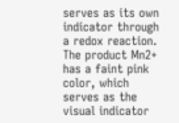serves as its own indicator through a redox reaction. The product Mn2+ has a faint pink color, which serves as the visual indicator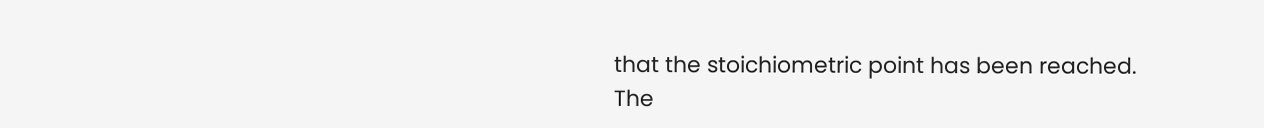that the stoichiometric point has been reached.
The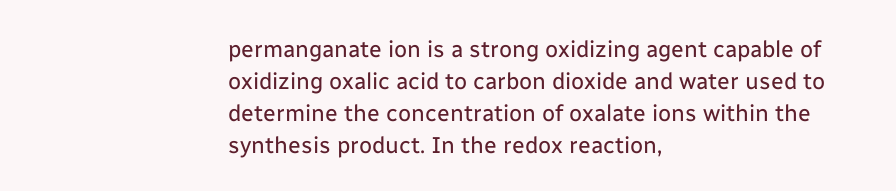permanganate ion is a strong oxidizing agent capable of oxidizing oxalic acid to carbon dioxide and water used to determine the concentration of oxalate ions within the synthesis product. In the redox reaction,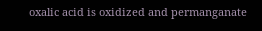oxalic acid is oxidized and permanganate